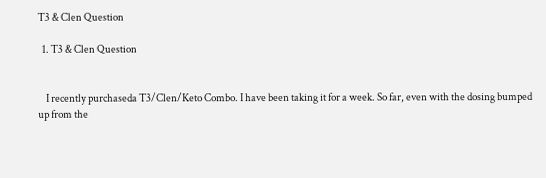T3 & Clen Question

  1. T3 & Clen Question


    I recently purchaseda T3/Clen/Keto Combo. I have been taking it for a week. So far, even with the dosing bumped up from the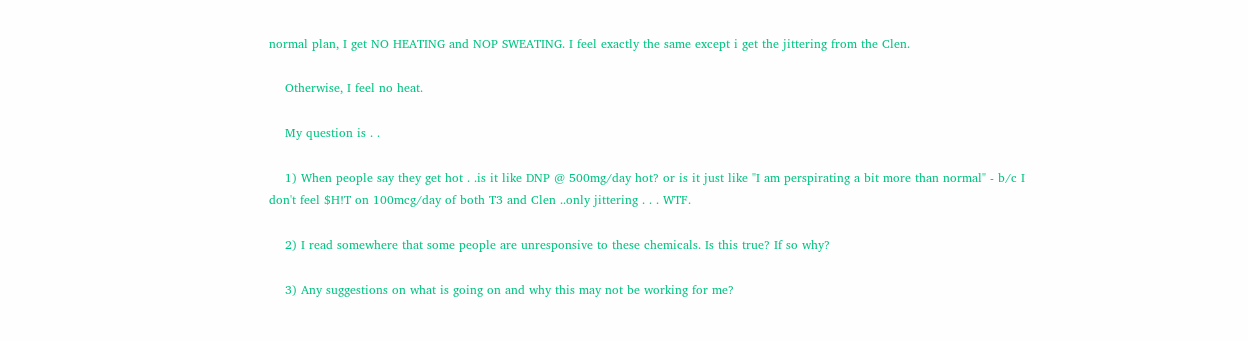normal plan, I get NO HEATING and NOP SWEATING. I feel exactly the same except i get the jittering from the Clen.

    Otherwise, I feel no heat.

    My question is . .

    1) When people say they get hot . .is it like DNP @ 500mg/day hot? or is it just like "I am perspirating a bit more than normal" - b/c I don't feel $H!T on 100mcg/day of both T3 and Clen ..only jittering . . . WTF.

    2) I read somewhere that some people are unresponsive to these chemicals. Is this true? If so why?

    3) Any suggestions on what is going on and why this may not be working for me?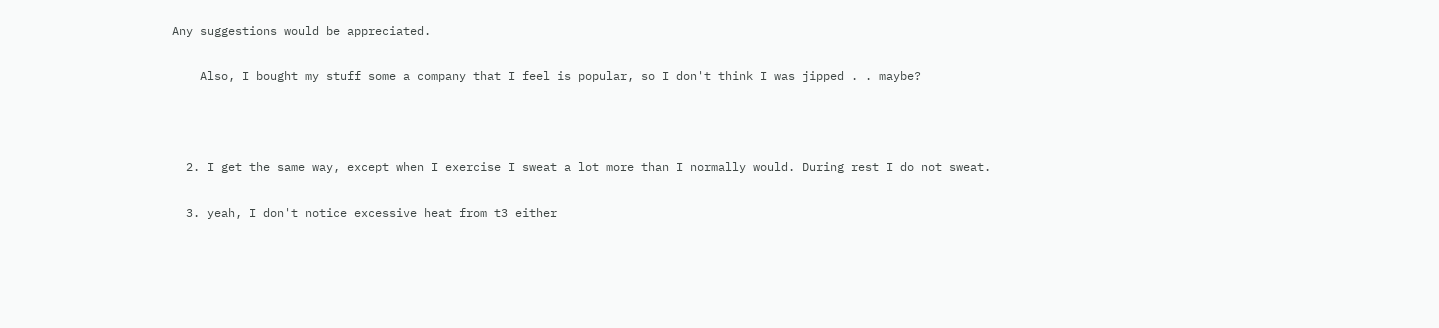Any suggestions would be appreciated.

    Also, I bought my stuff some a company that I feel is popular, so I don't think I was jipped . . maybe?



  2. I get the same way, except when I exercise I sweat a lot more than I normally would. During rest I do not sweat.

  3. yeah, I don't notice excessive heat from t3 either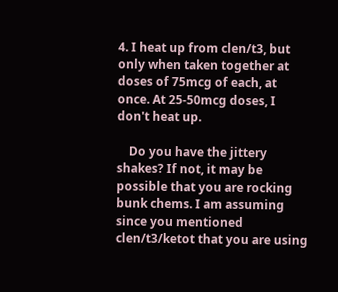4. I heat up from clen/t3, but only when taken together at doses of 75mcg of each, at once. At 25-50mcg doses, I don't heat up.

    Do you have the jittery shakes? If not, it may be possible that you are rocking bunk chems. I am assuming since you mentioned clen/t3/ketot that you are using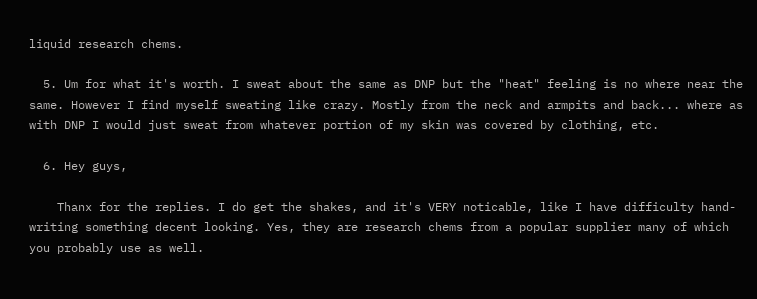liquid research chems.

  5. Um for what it's worth. I sweat about the same as DNP but the "heat" feeling is no where near the same. However I find myself sweating like crazy. Mostly from the neck and armpits and back... where as with DNP I would just sweat from whatever portion of my skin was covered by clothing, etc.

  6. Hey guys,

    Thanx for the replies. I do get the shakes, and it's VERY noticable, like I have difficulty hand-writing something decent looking. Yes, they are research chems from a popular supplier many of which you probably use as well.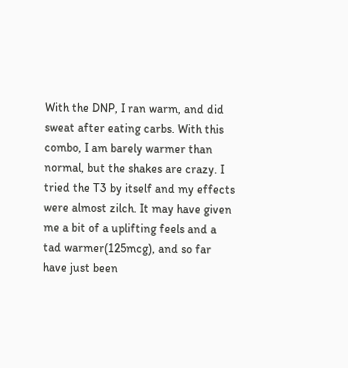With the DNP, I ran warm, and did sweat after eating carbs. With this combo, I am barely warmer than normal, but the shakes are crazy. I tried the T3 by itself and my effects were almost zilch. It may have given me a bit of a uplifting feels and a tad warmer(125mcg), and so far have just been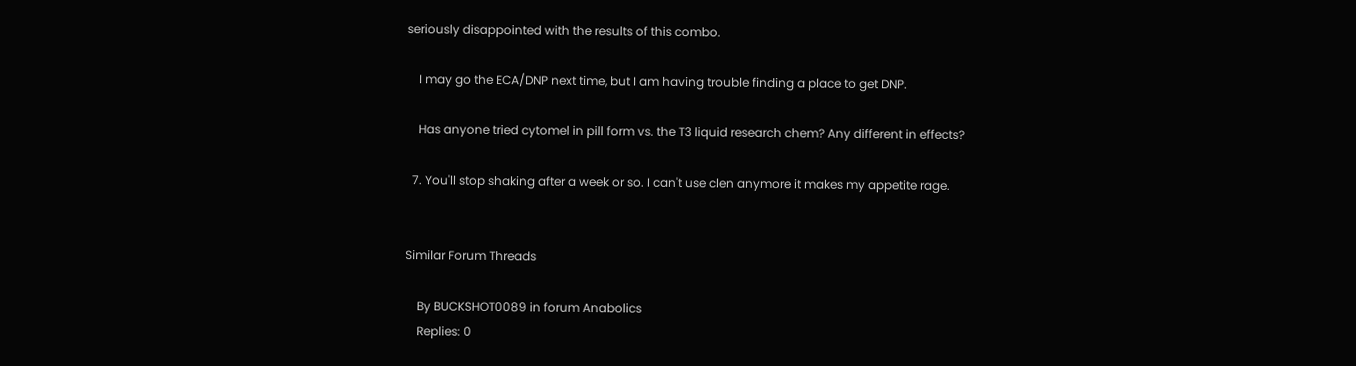seriously disappointed with the results of this combo.

    I may go the ECA/DNP next time, but I am having trouble finding a place to get DNP.

    Has anyone tried cytomel in pill form vs. the T3 liquid research chem? Any different in effects?

  7. You'll stop shaking after a week or so. I can't use clen anymore it makes my appetite rage.


Similar Forum Threads

    By BUCKSHOT0089 in forum Anabolics
    Replies: 0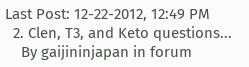Last Post: 12-22-2012, 12:49 PM
  2. Clen, T3, and Keto questions...
    By gaijininjapan in forum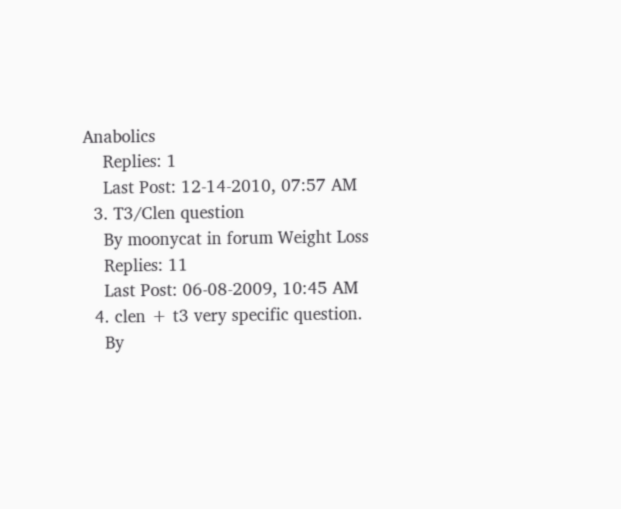Anabolics
    Replies: 1
    Last Post: 12-14-2010, 07:57 AM
  3. T3/Clen question
    By moonycat in forum Weight Loss
    Replies: 11
    Last Post: 06-08-2009, 10:45 AM
  4. clen + t3 very specific question.
    By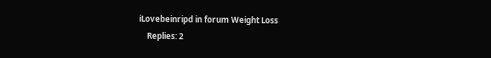iLovebeinripd in forum Weight Loss
    Replies: 2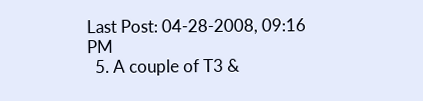Last Post: 04-28-2008, 09:16 PM
  5. A couple of T3 &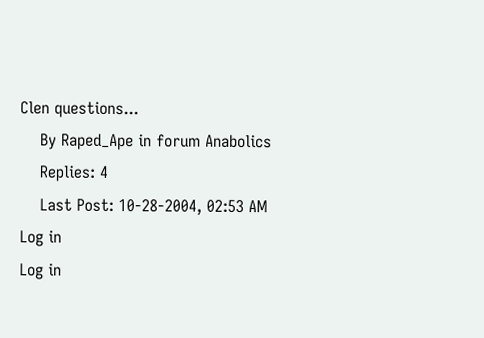Clen questions...
    By Raped_Ape in forum Anabolics
    Replies: 4
    Last Post: 10-28-2004, 02:53 AM
Log in
Log in